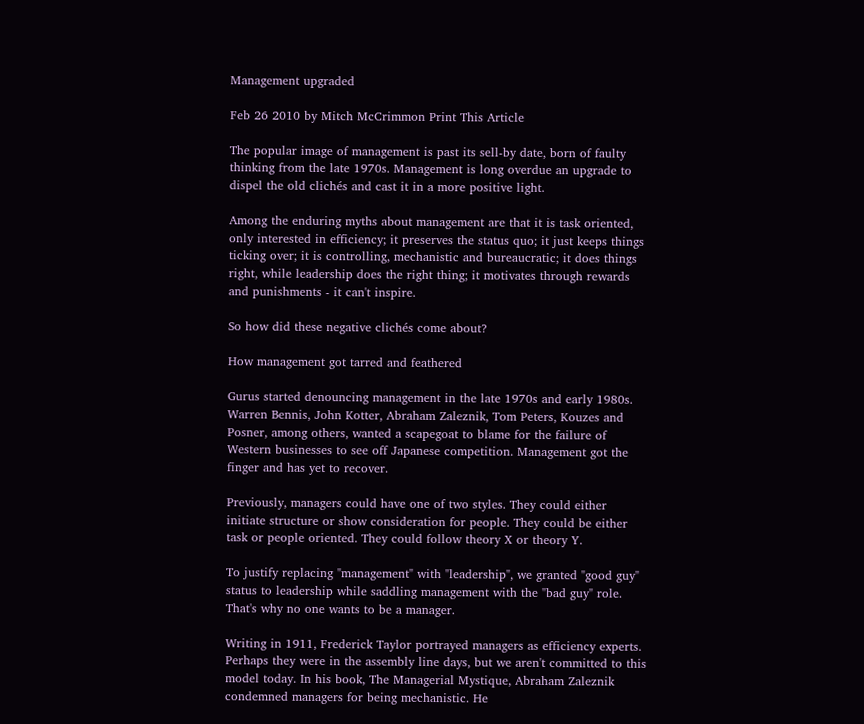Management upgraded

Feb 26 2010 by Mitch McCrimmon Print This Article

The popular image of management is past its sell-by date, born of faulty thinking from the late 1970s. Management is long overdue an upgrade to dispel the old clichés and cast it in a more positive light.

Among the enduring myths about management are that it is task oriented, only interested in efficiency; it preserves the status quo; it just keeps things ticking over; it is controlling, mechanistic and bureaucratic; it does things right, while leadership does the right thing; it motivates through rewards and punishments - it can't inspire.

So how did these negative clichés come about?

How management got tarred and feathered

Gurus started denouncing management in the late 1970s and early 1980s. Warren Bennis, John Kotter, Abraham Zaleznik, Tom Peters, Kouzes and Posner, among others, wanted a scapegoat to blame for the failure of Western businesses to see off Japanese competition. Management got the finger and has yet to recover.

Previously, managers could have one of two styles. They could either initiate structure or show consideration for people. They could be either task or people oriented. They could follow theory X or theory Y.

To justify replacing "management" with "leadership", we granted "good guy" status to leadership while saddling management with the "bad guy" role. That's why no one wants to be a manager.

Writing in 1911, Frederick Taylor portrayed managers as efficiency experts. Perhaps they were in the assembly line days, but we aren't committed to this model today. In his book, The Managerial Mystique, Abraham Zaleznik condemned managers for being mechanistic. He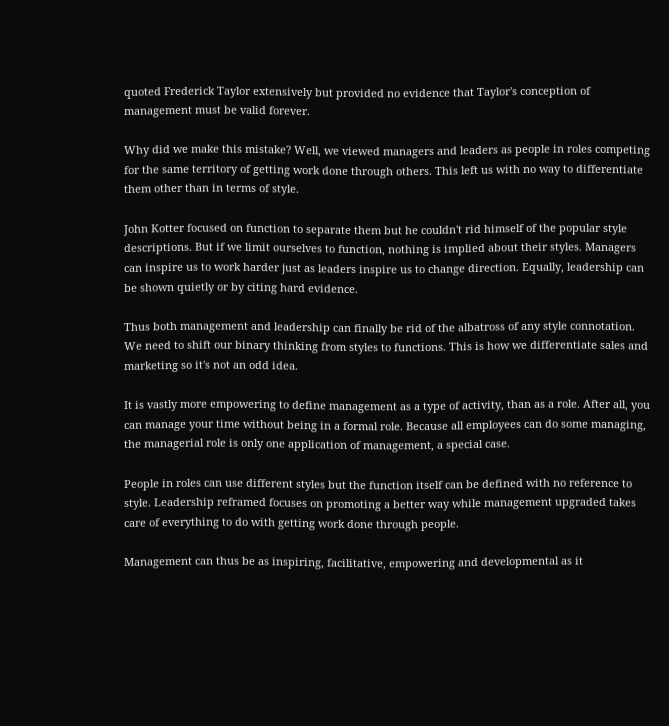quoted Frederick Taylor extensively but provided no evidence that Taylor's conception of management must be valid forever.

Why did we make this mistake? Well, we viewed managers and leaders as people in roles competing for the same territory of getting work done through others. This left us with no way to differentiate them other than in terms of style.

John Kotter focused on function to separate them but he couldn't rid himself of the popular style descriptions. But if we limit ourselves to function, nothing is implied about their styles. Managers can inspire us to work harder just as leaders inspire us to change direction. Equally, leadership can be shown quietly or by citing hard evidence.

Thus both management and leadership can finally be rid of the albatross of any style connotation. We need to shift our binary thinking from styles to functions. This is how we differentiate sales and marketing so it's not an odd idea.

It is vastly more empowering to define management as a type of activity, than as a role. After all, you can manage your time without being in a formal role. Because all employees can do some managing, the managerial role is only one application of management, a special case.

People in roles can use different styles but the function itself can be defined with no reference to style. Leadership reframed focuses on promoting a better way while management upgraded takes care of everything to do with getting work done through people.

Management can thus be as inspiring, facilitative, empowering and developmental as it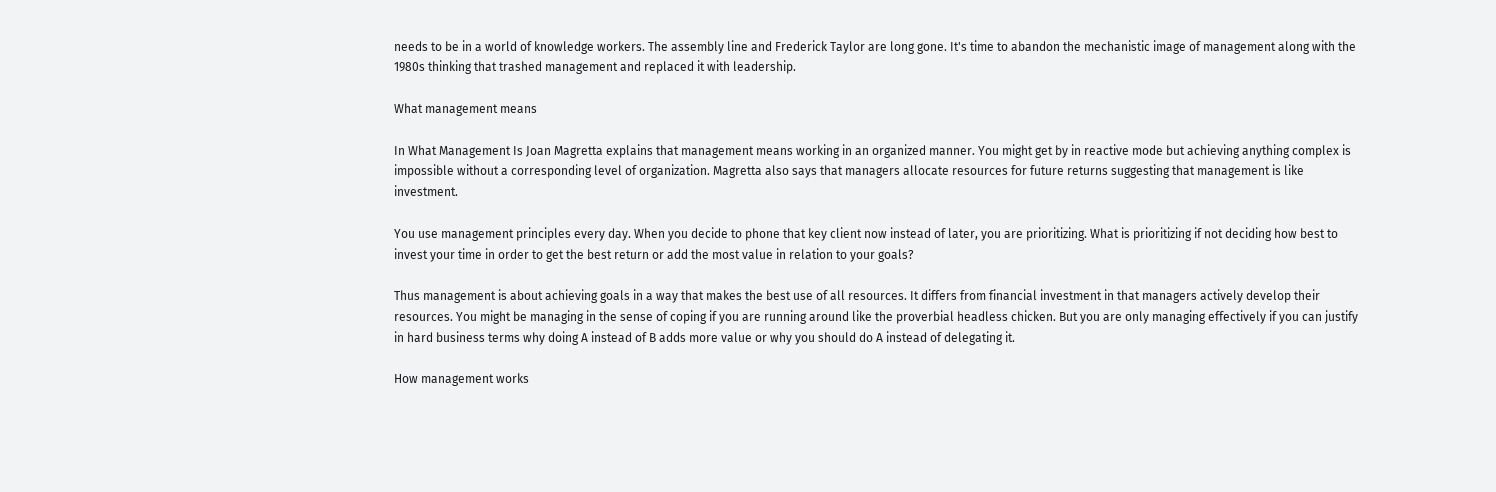needs to be in a world of knowledge workers. The assembly line and Frederick Taylor are long gone. It's time to abandon the mechanistic image of management along with the 1980s thinking that trashed management and replaced it with leadership.

What management means

In What Management Is Joan Magretta explains that management means working in an organized manner. You might get by in reactive mode but achieving anything complex is impossible without a corresponding level of organization. Magretta also says that managers allocate resources for future returns suggesting that management is like investment.

You use management principles every day. When you decide to phone that key client now instead of later, you are prioritizing. What is prioritizing if not deciding how best to invest your time in order to get the best return or add the most value in relation to your goals?

Thus management is about achieving goals in a way that makes the best use of all resources. It differs from financial investment in that managers actively develop their resources. You might be managing in the sense of coping if you are running around like the proverbial headless chicken. But you are only managing effectively if you can justify in hard business terms why doing A instead of B adds more value or why you should do A instead of delegating it.

How management works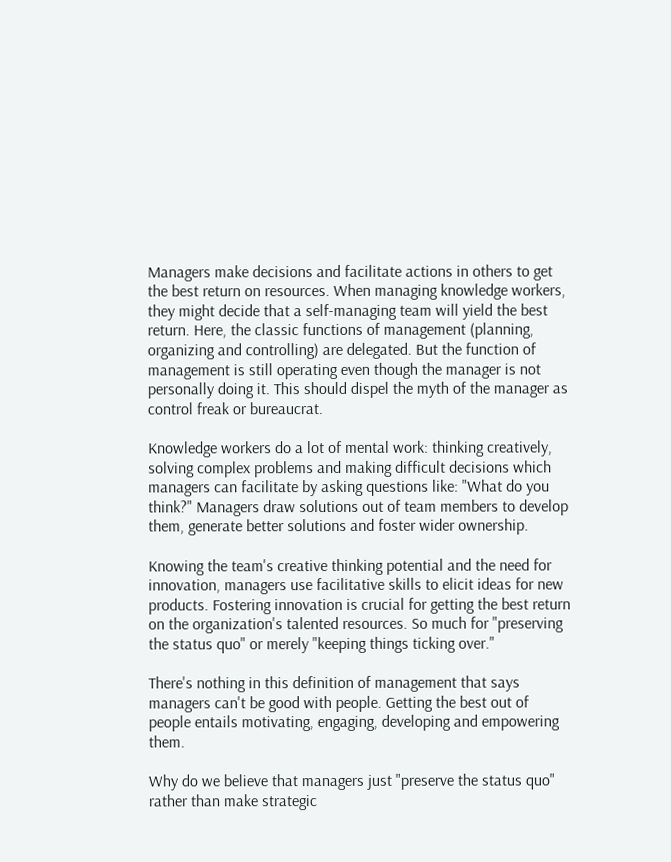Managers make decisions and facilitate actions in others to get the best return on resources. When managing knowledge workers, they might decide that a self-managing team will yield the best return. Here, the classic functions of management (planning, organizing and controlling) are delegated. But the function of management is still operating even though the manager is not personally doing it. This should dispel the myth of the manager as control freak or bureaucrat.

Knowledge workers do a lot of mental work: thinking creatively, solving complex problems and making difficult decisions which managers can facilitate by asking questions like: "What do you think?" Managers draw solutions out of team members to develop them, generate better solutions and foster wider ownership.

Knowing the team's creative thinking potential and the need for innovation, managers use facilitative skills to elicit ideas for new products. Fostering innovation is crucial for getting the best return on the organization's talented resources. So much for "preserving the status quo" or merely "keeping things ticking over."

There's nothing in this definition of management that says managers can't be good with people. Getting the best out of people entails motivating, engaging, developing and empowering them.

Why do we believe that managers just "preserve the status quo" rather than make strategic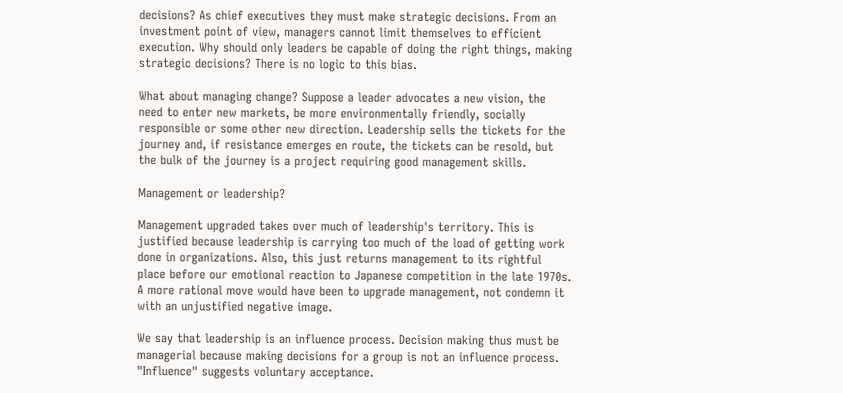decisions? As chief executives they must make strategic decisions. From an investment point of view, managers cannot limit themselves to efficient execution. Why should only leaders be capable of doing the right things, making strategic decisions? There is no logic to this bias.

What about managing change? Suppose a leader advocates a new vision, the need to enter new markets, be more environmentally friendly, socially responsible or some other new direction. Leadership sells the tickets for the journey and, if resistance emerges en route, the tickets can be resold, but the bulk of the journey is a project requiring good management skills.

Management or leadership?

Management upgraded takes over much of leadership's territory. This is justified because leadership is carrying too much of the load of getting work done in organizations. Also, this just returns management to its rightful place before our emotional reaction to Japanese competition in the late 1970s. A more rational move would have been to upgrade management, not condemn it with an unjustified negative image.

We say that leadership is an influence process. Decision making thus must be managerial because making decisions for a group is not an influence process. "Influence" suggests voluntary acceptance.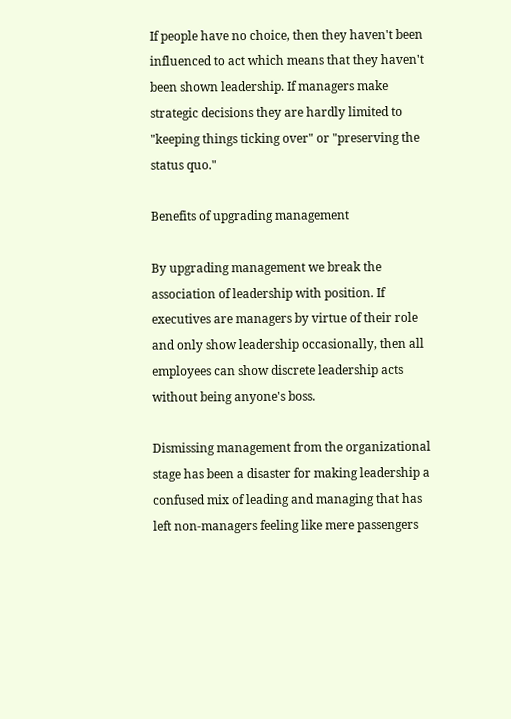If people have no choice, then they haven't been influenced to act which means that they haven't been shown leadership. If managers make strategic decisions they are hardly limited to "keeping things ticking over" or "preserving the status quo."

Benefits of upgrading management

By upgrading management we break the association of leadership with position. If executives are managers by virtue of their role and only show leadership occasionally, then all employees can show discrete leadership acts without being anyone's boss.

Dismissing management from the organizational stage has been a disaster for making leadership a confused mix of leading and managing that has left non-managers feeling like mere passengers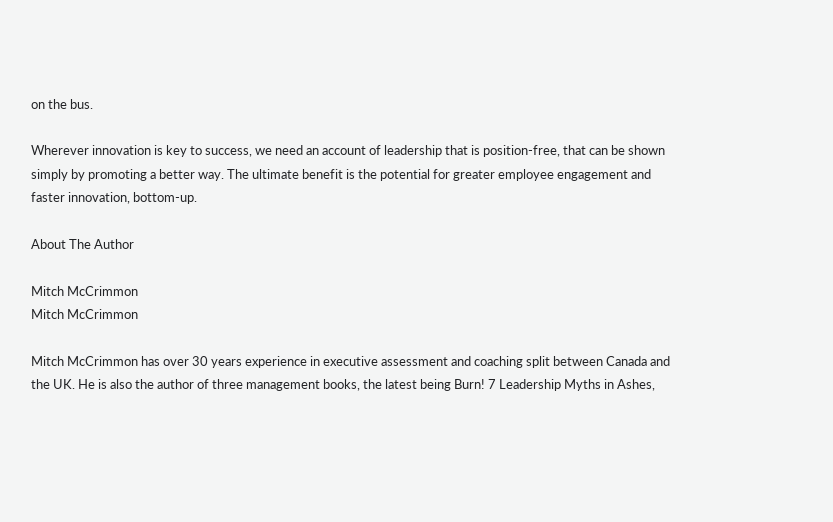on the bus.

Wherever innovation is key to success, we need an account of leadership that is position-free, that can be shown simply by promoting a better way. The ultimate benefit is the potential for greater employee engagement and faster innovation, bottom-up.

About The Author

Mitch McCrimmon
Mitch McCrimmon

Mitch McCrimmon has over 30 years experience in executive assessment and coaching split between Canada and the UK. He is also the author of three management books, the latest being Burn! 7 Leadership Myths in Ashes,